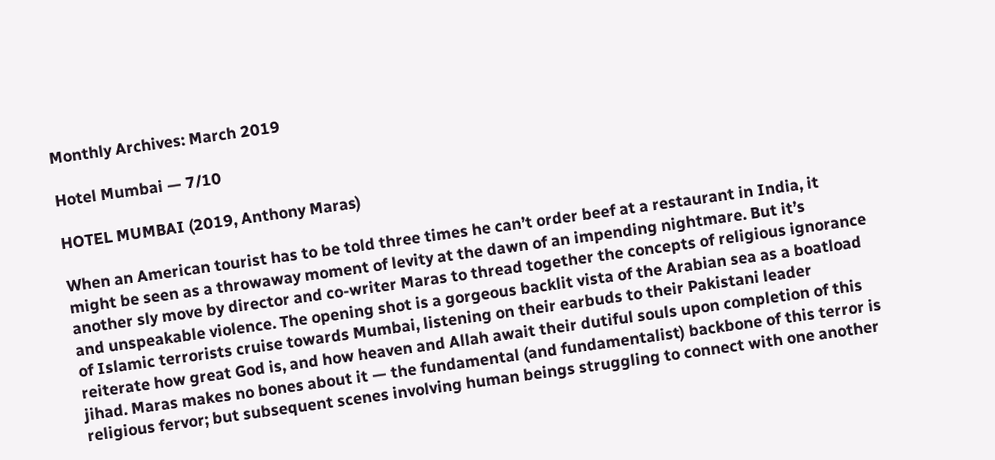Monthly Archives: March 2019

Hotel Mumbai — 7/10

HOTEL MUMBAI (2019, Anthony Maras)

When an American tourist has to be told three times he can’t order beef at a restaurant in India, it might be seen as a throwaway moment of levity at the dawn of an impending nightmare. But it’s another sly move by director and co-writer Maras to thread together the concepts of religious ignorance and unspeakable violence. The opening shot is a gorgeous backlit vista of the Arabian sea as a boatload of Islamic terrorists cruise towards Mumbai, listening on their earbuds to their Pakistani leader reiterate how great God is, and how heaven and Allah await their dutiful souls upon completion of this jihad. Maras makes no bones about it — the fundamental (and fundamentalist) backbone of this terror is religious fervor; but subsequent scenes involving human beings struggling to connect with one another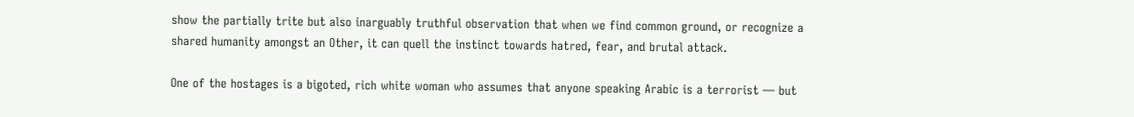show the partially trite but also inarguably truthful observation that when we find common ground, or recognize a shared humanity amongst an Other, it can quell the instinct towards hatred, fear, and brutal attack.

One of the hostages is a bigoted, rich white woman who assumes that anyone speaking Arabic is a terrorist — but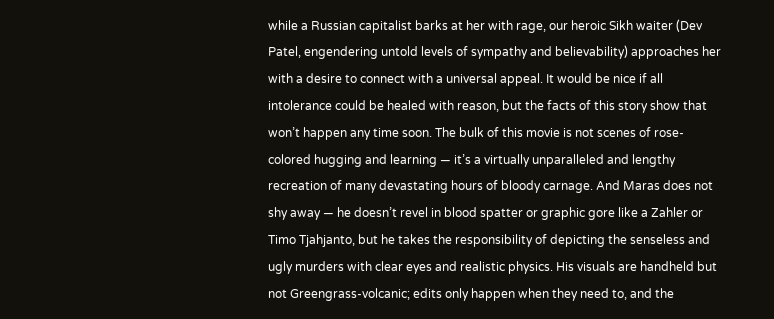while a Russian capitalist barks at her with rage, our heroic Sikh waiter (Dev Patel, engendering untold levels of sympathy and believability) approaches her with a desire to connect with a universal appeal. It would be nice if all intolerance could be healed with reason, but the facts of this story show that won’t happen any time soon. The bulk of this movie is not scenes of rose-colored hugging and learning — it’s a virtually unparalleled and lengthy recreation of many devastating hours of bloody carnage. And Maras does not shy away — he doesn’t revel in blood spatter or graphic gore like a Zahler or Timo Tjahjanto, but he takes the responsibility of depicting the senseless and ugly murders with clear eyes and realistic physics. His visuals are handheld but not Greengrass-volcanic; edits only happen when they need to, and the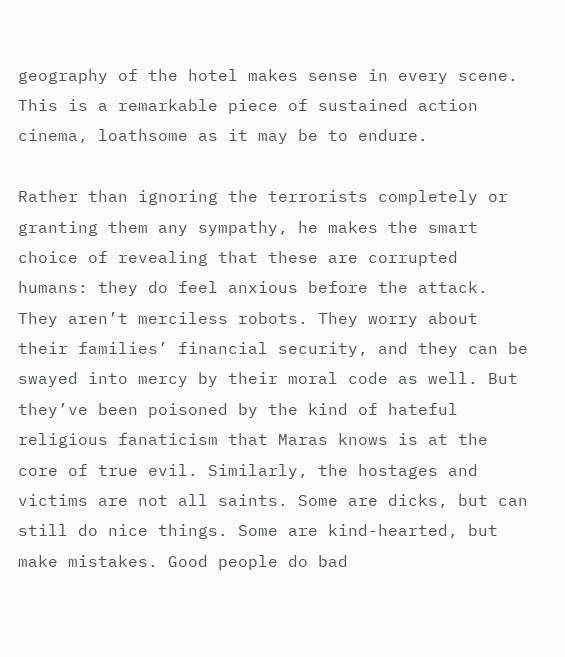geography of the hotel makes sense in every scene. This is a remarkable piece of sustained action cinema, loathsome as it may be to endure.

Rather than ignoring the terrorists completely or granting them any sympathy, he makes the smart choice of revealing that these are corrupted humans: they do feel anxious before the attack. They aren’t merciless robots. They worry about their families’ financial security, and they can be swayed into mercy by their moral code as well. But they’ve been poisoned by the kind of hateful religious fanaticism that Maras knows is at the core of true evil. Similarly, the hostages and victims are not all saints. Some are dicks, but can still do nice things. Some are kind-hearted, but make mistakes. Good people do bad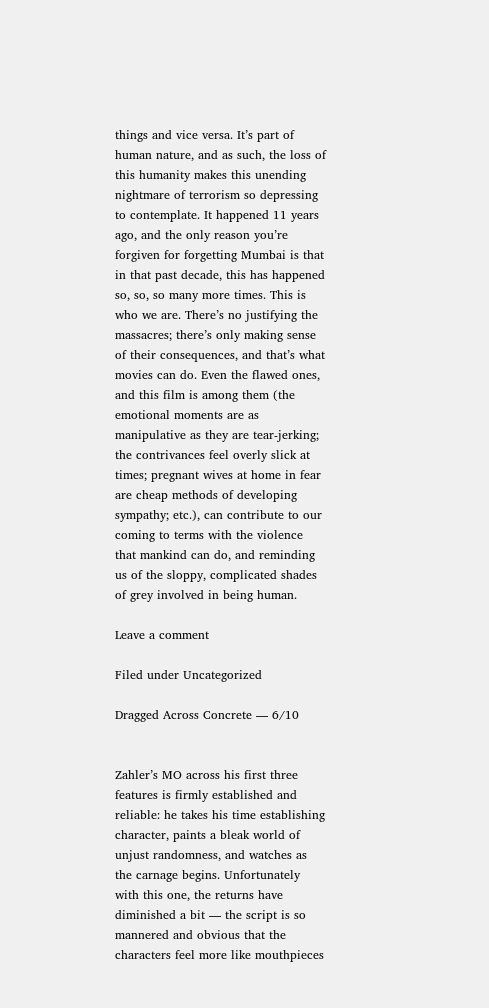things and vice versa. It’s part of human nature, and as such, the loss of this humanity makes this unending nightmare of terrorism so depressing to contemplate. It happened 11 years ago, and the only reason you’re forgiven for forgetting Mumbai is that in that past decade, this has happened so, so, so many more times. This is who we are. There’s no justifying the massacres; there’s only making sense of their consequences, and that’s what movies can do. Even the flawed ones, and this film is among them (the emotional moments are as manipulative as they are tear-jerking; the contrivances feel overly slick at times; pregnant wives at home in fear are cheap methods of developing sympathy; etc.), can contribute to our coming to terms with the violence that mankind can do, and reminding us of the sloppy, complicated shades of grey involved in being human.

Leave a comment

Filed under Uncategorized

Dragged Across Concrete — 6/10


Zahler’s MO across his first three features is firmly established and reliable: he takes his time establishing character, paints a bleak world of unjust randomness, and watches as the carnage begins. Unfortunately with this one, the returns have diminished a bit — the script is so mannered and obvious that the characters feel more like mouthpieces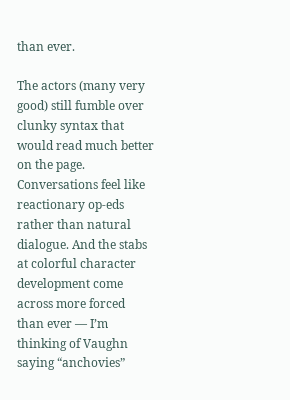than ever.

The actors (many very good) still fumble over clunky syntax that would read much better on the page. Conversations feel like reactionary op-eds rather than natural dialogue. And the stabs at colorful character development come across more forced than ever — I’m thinking of Vaughn saying “anchovies”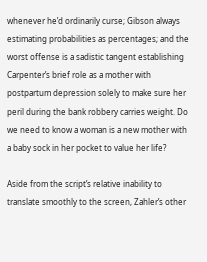whenever he’d ordinarily curse; Gibson always estimating probabilities as percentages; and the worst offense is a sadistic tangent establishing Carpenter’s brief role as a mother with postpartum depression solely to make sure her peril during the bank robbery carries weight. Do we need to know a woman is a new mother with a baby sock in her pocket to value her life?

Aside from the script’s relative inability to translate smoothly to the screen, Zahler’s other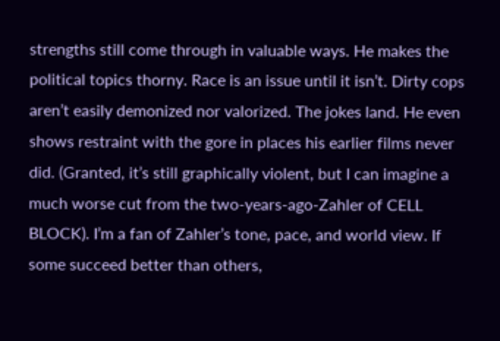strengths still come through in valuable ways. He makes the political topics thorny. Race is an issue until it isn’t. Dirty cops aren’t easily demonized nor valorized. The jokes land. He even shows restraint with the gore in places his earlier films never did. (Granted, it’s still graphically violent, but I can imagine a much worse cut from the two-years-ago-Zahler of CELL BLOCK). I’m a fan of Zahler’s tone, pace, and world view. If some succeed better than others,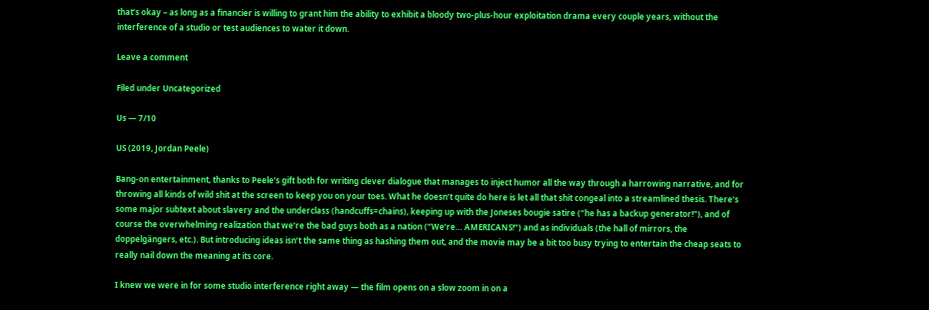that’s okay – as long as a financier is willing to grant him the ability to exhibit a bloody two-plus-hour exploitation drama every couple years, without the interference of a studio or test audiences to water it down.

Leave a comment

Filed under Uncategorized

Us — 7/10

US (2019, Jordan Peele)

Bang-on entertainment, thanks to Peele’s gift both for writing clever dialogue that manages to inject humor all the way through a harrowing narrative, and for throwing all kinds of wild shit at the screen to keep you on your toes. What he doesn’t quite do here is let all that shit congeal into a streamlined thesis. There’s some major subtext about slavery and the underclass (handcuffs=chains), keeping up with the Joneses bougie satire (“he has a backup generator!”), and of course the overwhelming realization that we’re the bad guys both as a nation (“We’re… AMERICANS!”) and as individuals (the hall of mirrors, the doppelgängers, etc.). But introducing ideas isn’t the same thing as hashing them out, and the movie may be a bit too busy trying to entertain the cheap seats to really nail down the meaning at its core.

I knew we were in for some studio interference right away — the film opens on a slow zoom in on a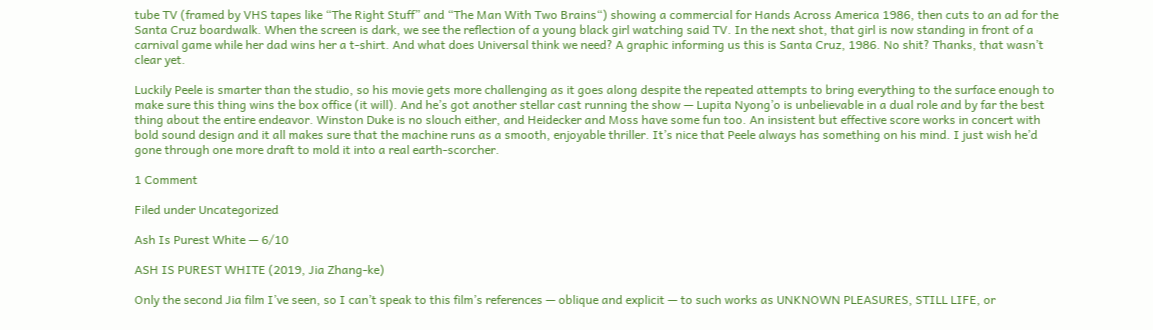tube TV (framed by VHS tapes like “The Right Stuff” and “The Man With Two Brains“) showing a commercial for Hands Across America 1986, then cuts to an ad for the Santa Cruz boardwalk. When the screen is dark, we see the reflection of a young black girl watching said TV. In the next shot, that girl is now standing in front of a carnival game while her dad wins her a t-shirt. And what does Universal think we need? A graphic informing us this is Santa Cruz, 1986. No shit? Thanks, that wasn’t clear yet.

Luckily Peele is smarter than the studio, so his movie gets more challenging as it goes along despite the repeated attempts to bring everything to the surface enough to make sure this thing wins the box office (it will). And he’s got another stellar cast running the show — Lupita Nyong’o is unbelievable in a dual role and by far the best thing about the entire endeavor. Winston Duke is no slouch either, and Heidecker and Moss have some fun too. An insistent but effective score works in concert with bold sound design and it all makes sure that the machine runs as a smooth, enjoyable thriller. It’s nice that Peele always has something on his mind. I just wish he’d gone through one more draft to mold it into a real earth-scorcher.

1 Comment

Filed under Uncategorized

Ash Is Purest White — 6/10

ASH IS PUREST WHITE (2019, Jia Zhang-ke)

Only the second Jia film I’ve seen, so I can’t speak to this film’s references — oblique and explicit — to such works as UNKNOWN PLEASURES, STILL LIFE, or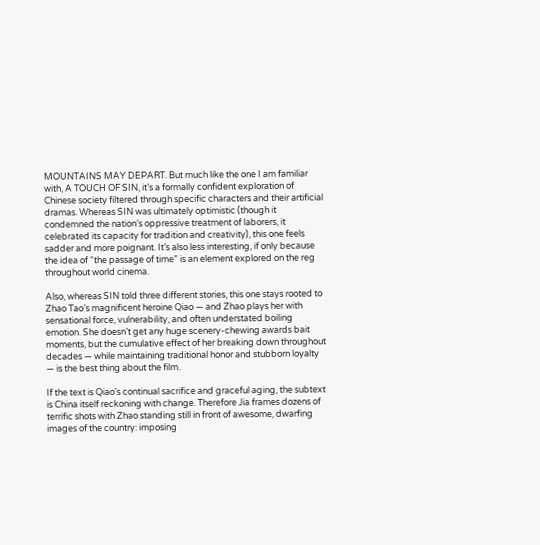MOUNTAINS MAY DEPART. But much like the one I am familiar with, A TOUCH OF SIN, it’s a formally confident exploration of Chinese society filtered through specific characters and their artificial dramas. Whereas SIN was ultimately optimistic (though it condemned the nation’s oppressive treatment of laborers, it celebrated its capacity for tradition and creativity), this one feels sadder and more poignant. It’s also less interesting, if only because the idea of “the passage of time” is an element explored on the reg throughout world cinema.

Also, whereas SIN told three different stories, this one stays rooted to Zhao Tao’s magnificent heroine Qiao — and Zhao plays her with sensational force, vulnerability, and often understated boiling emotion. She doesn’t get any huge scenery-chewing awards bait moments, but the cumulative effect of her breaking down throughout decades — while maintaining traditional honor and stubborn loyalty — is the best thing about the film.

If the text is Qiao’s continual sacrifice and graceful aging, the subtext is China itself reckoning with change. Therefore Jia frames dozens of terrific shots with Zhao standing still in front of awesome, dwarfing images of the country: imposing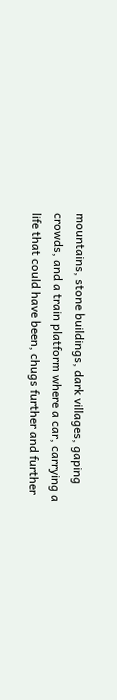mountains, stone buildings, dark villages, gaping crowds, and a train platform where a car, carrying a life that could have been, chugs further and further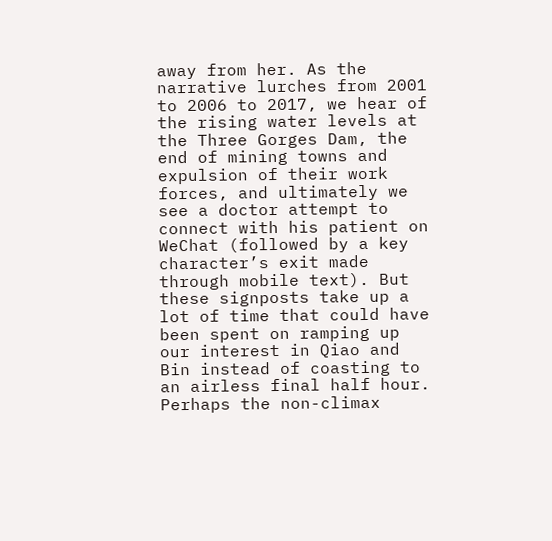away from her. As the narrative lurches from 2001 to 2006 to 2017, we hear of the rising water levels at the Three Gorges Dam, the end of mining towns and expulsion of their work forces, and ultimately we see a doctor attempt to connect with his patient on WeChat (followed by a key character’s exit made through mobile text). But these signposts take up a lot of time that could have been spent on ramping up our interest in Qiao and Bin instead of coasting to an airless final half hour. Perhaps the non-climax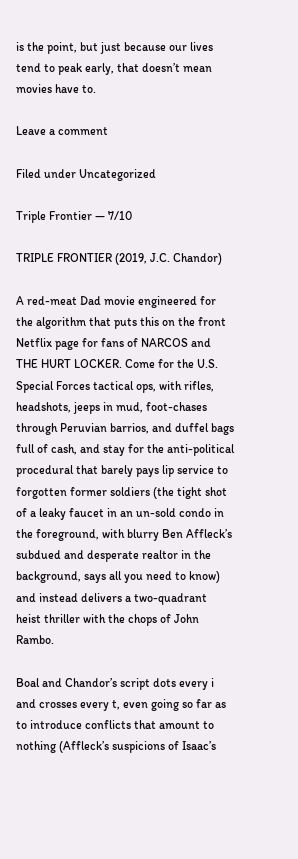is the point, but just because our lives tend to peak early, that doesn’t mean movies have to.

Leave a comment

Filed under Uncategorized

Triple Frontier — 7/10

TRIPLE FRONTIER (2019, J.C. Chandor)

A red-meat Dad movie engineered for the algorithm that puts this on the front Netflix page for fans of NARCOS and THE HURT LOCKER. Come for the U.S. Special Forces tactical ops, with rifles, headshots, jeeps in mud, foot-chases through Peruvian barrios, and duffel bags full of cash, and stay for the anti-political procedural that barely pays lip service to forgotten former soldiers (the tight shot of a leaky faucet in an un-sold condo in the foreground, with blurry Ben Affleck’s subdued and desperate realtor in the background, says all you need to know) and instead delivers a two-quadrant heist thriller with the chops of John Rambo.

Boal and Chandor’s script dots every i and crosses every t, even going so far as to introduce conflicts that amount to nothing (Affleck’s suspicions of Isaac’s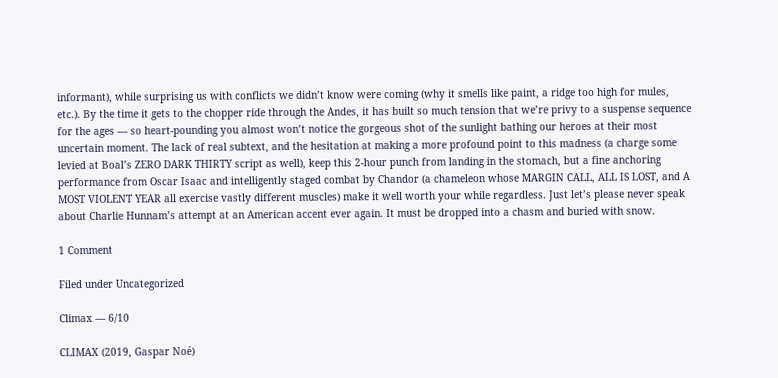informant), while surprising us with conflicts we didn’t know were coming (why it smells like paint, a ridge too high for mules, etc.). By the time it gets to the chopper ride through the Andes, it has built so much tension that we’re privy to a suspense sequence for the ages — so heart-pounding you almost won’t notice the gorgeous shot of the sunlight bathing our heroes at their most uncertain moment. The lack of real subtext, and the hesitation at making a more profound point to this madness (a charge some levied at Boal’s ZERO DARK THIRTY script as well), keep this 2-hour punch from landing in the stomach, but a fine anchoring performance from Oscar Isaac and intelligently staged combat by Chandor (a chameleon whose MARGIN CALL, ALL IS LOST, and A MOST VIOLENT YEAR all exercise vastly different muscles) make it well worth your while regardless. Just let’s please never speak about Charlie Hunnam’s attempt at an American accent ever again. It must be dropped into a chasm and buried with snow.

1 Comment

Filed under Uncategorized

Climax — 6/10

CLIMAX (2019, Gaspar Noé)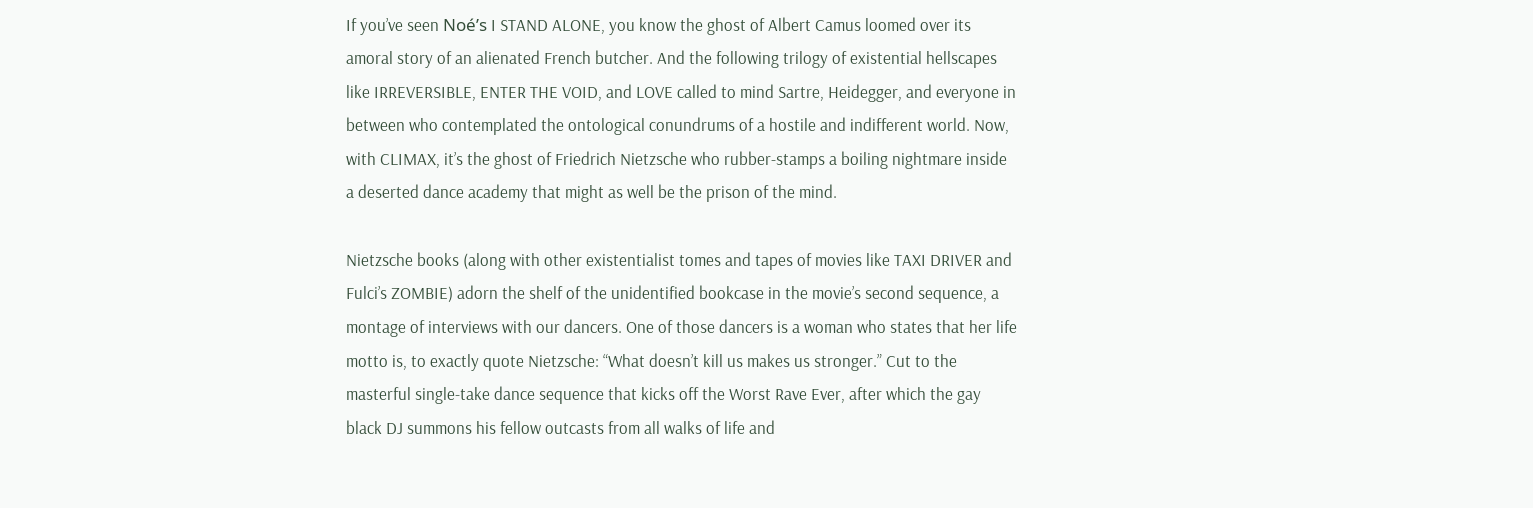If you’ve seen Noé’s I STAND ALONE, you know the ghost of Albert Camus loomed over its amoral story of an alienated French butcher. And the following trilogy of existential hellscapes like IRREVERSIBLE, ENTER THE VOID, and LOVE called to mind Sartre, Heidegger, and everyone in between who contemplated the ontological conundrums of a hostile and indifferent world. Now, with CLIMAX, it’s the ghost of Friedrich Nietzsche who rubber-stamps a boiling nightmare inside a deserted dance academy that might as well be the prison of the mind.

Nietzsche books (along with other existentialist tomes and tapes of movies like TAXI DRIVER and Fulci’s ZOMBIE) adorn the shelf of the unidentified bookcase in the movie’s second sequence, a montage of interviews with our dancers. One of those dancers is a woman who states that her life motto is, to exactly quote Nietzsche: “What doesn’t kill us makes us stronger.” Cut to the masterful single-take dance sequence that kicks off the Worst Rave Ever, after which the gay black DJ summons his fellow outcasts from all walks of life and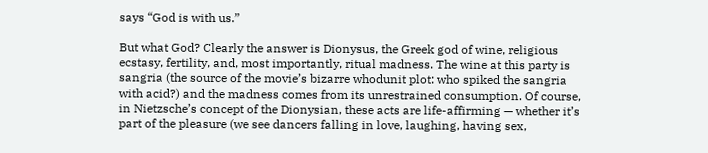says “God is with us.”

But what God? Clearly the answer is Dionysus, the Greek god of wine, religious ecstasy, fertility, and, most importantly, ritual madness. The wine at this party is sangria (the source of the movie’s bizarre whodunit plot: who spiked the sangria with acid?) and the madness comes from its unrestrained consumption. Of course, in Nietzsche’s concept of the Dionysian, these acts are life-affirming — whether it’s part of the pleasure (we see dancers falling in love, laughing, having sex,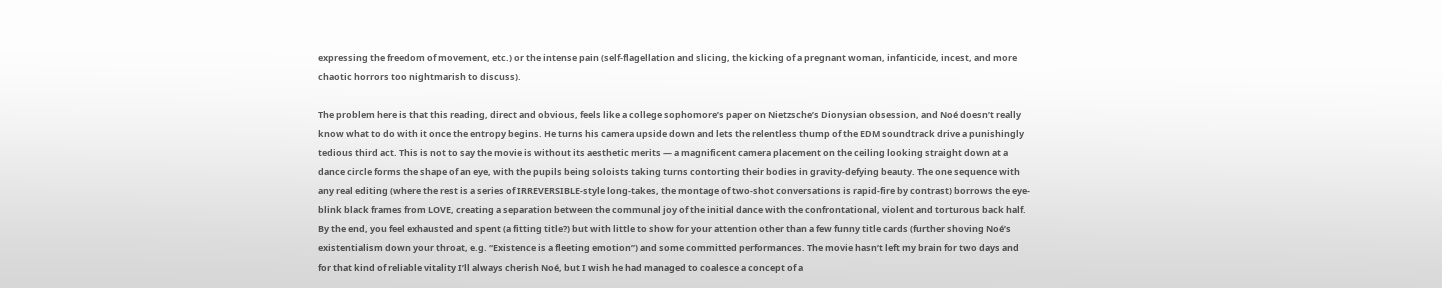expressing the freedom of movement, etc.) or the intense pain (self-flagellation and slicing, the kicking of a pregnant woman, infanticide, incest, and more chaotic horrors too nightmarish to discuss).

The problem here is that this reading, direct and obvious, feels like a college sophomore’s paper on Nietzsche’s Dionysian obsession, and Noé doesn’t really know what to do with it once the entropy begins. He turns his camera upside down and lets the relentless thump of the EDM soundtrack drive a punishingly tedious third act. This is not to say the movie is without its aesthetic merits — a magnificent camera placement on the ceiling looking straight down at a dance circle forms the shape of an eye, with the pupils being soloists taking turns contorting their bodies in gravity-defying beauty. The one sequence with any real editing (where the rest is a series of IRREVERSIBLE-style long-takes, the montage of two-shot conversations is rapid-fire by contrast) borrows the eye-blink black frames from LOVE, creating a separation between the communal joy of the initial dance with the confrontational, violent and torturous back half. By the end, you feel exhausted and spent (a fitting title?) but with little to show for your attention other than a few funny title cards (further shoving Noé’s existentialism down your throat, e.g. “Existence is a fleeting emotion”) and some committed performances. The movie hasn’t left my brain for two days and for that kind of reliable vitality I’ll always cherish Noé, but I wish he had managed to coalesce a concept of a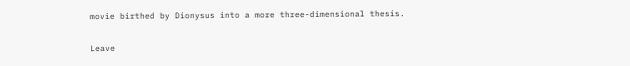movie birthed by Dionysus into a more three-dimensional thesis.

Leave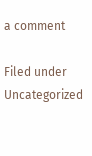a comment

Filed under Uncategorized